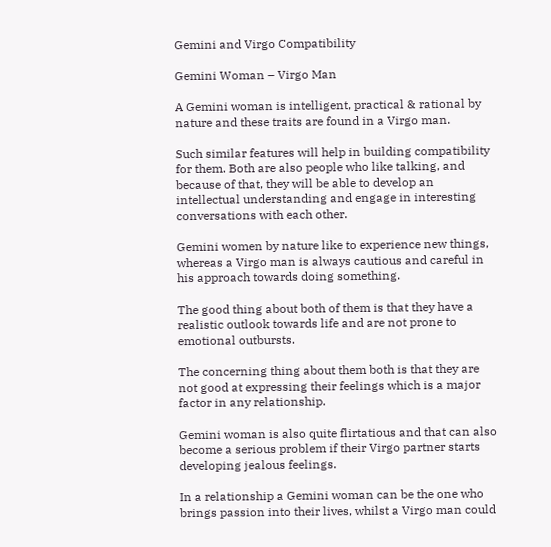Gemini and Virgo Compatibility

Gemini Woman – Virgo Man

A Gemini woman is intelligent, practical & rational by nature and these traits are found in a Virgo man.

Such similar features will help in building compatibility for them. Both are also people who like talking, and because of that, they will be able to develop an intellectual understanding and engage in interesting conversations with each other.

Gemini women by nature like to experience new things, whereas a Virgo man is always cautious and careful in his approach towards doing something.

The good thing about both of them is that they have a realistic outlook towards life and are not prone to emotional outbursts.

The concerning thing about them both is that they are not good at expressing their feelings which is a major factor in any relationship.

Gemini woman is also quite flirtatious and that can also become a serious problem if their Virgo partner starts developing jealous feelings.

In a relationship a Gemini woman can be the one who brings passion into their lives, whilst a Virgo man could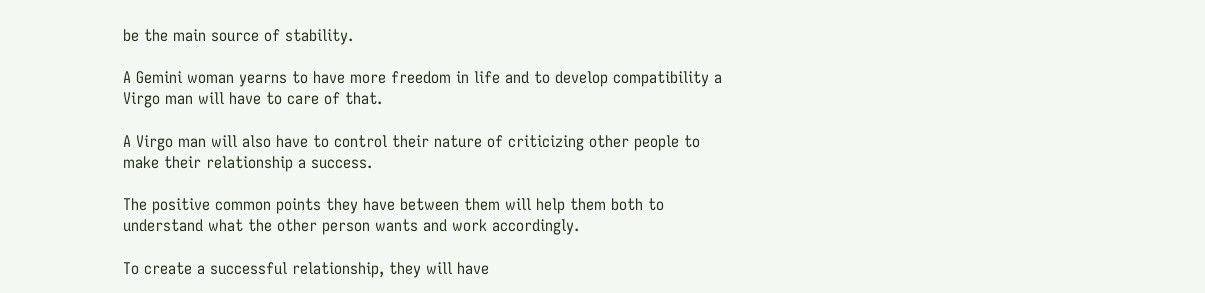be the main source of stability.

A Gemini woman yearns to have more freedom in life and to develop compatibility a Virgo man will have to care of that.

A Virgo man will also have to control their nature of criticizing other people to make their relationship a success.

The positive common points they have between them will help them both to understand what the other person wants and work accordingly.

To create a successful relationship, they will have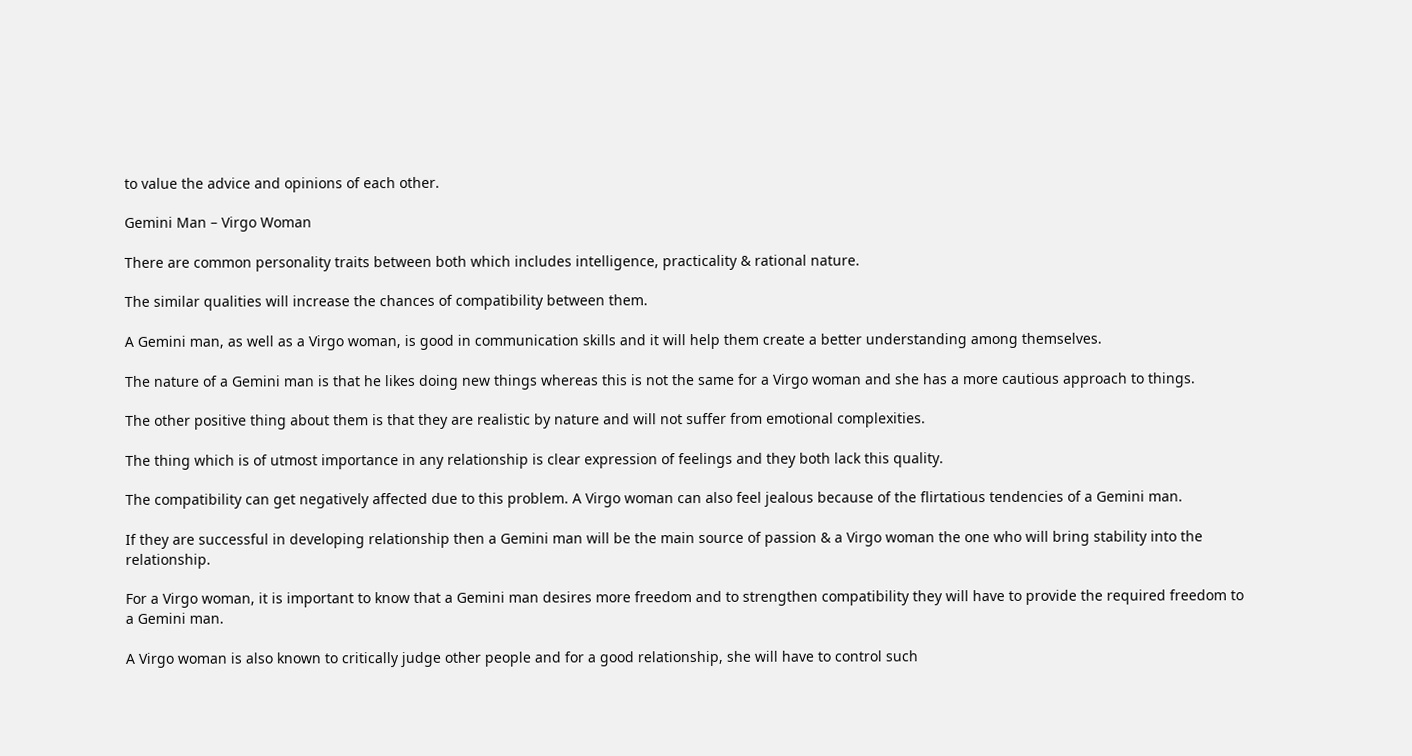to value the advice and opinions of each other.

Gemini Man – Virgo Woman

There are common personality traits between both which includes intelligence, practicality & rational nature.

The similar qualities will increase the chances of compatibility between them.

A Gemini man, as well as a Virgo woman, is good in communication skills and it will help them create a better understanding among themselves.

The nature of a Gemini man is that he likes doing new things whereas this is not the same for a Virgo woman and she has a more cautious approach to things.

The other positive thing about them is that they are realistic by nature and will not suffer from emotional complexities.

The thing which is of utmost importance in any relationship is clear expression of feelings and they both lack this quality.

The compatibility can get negatively affected due to this problem. A Virgo woman can also feel jealous because of the flirtatious tendencies of a Gemini man.

If they are successful in developing relationship then a Gemini man will be the main source of passion & a Virgo woman the one who will bring stability into the relationship.

For a Virgo woman, it is important to know that a Gemini man desires more freedom and to strengthen compatibility they will have to provide the required freedom to a Gemini man.

A Virgo woman is also known to critically judge other people and for a good relationship, she will have to control such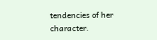tendencies of her character.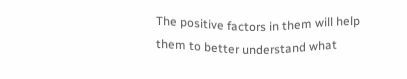The positive factors in them will help them to better understand what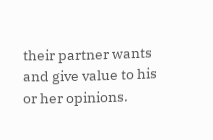their partner wants and give value to his or her opinions.